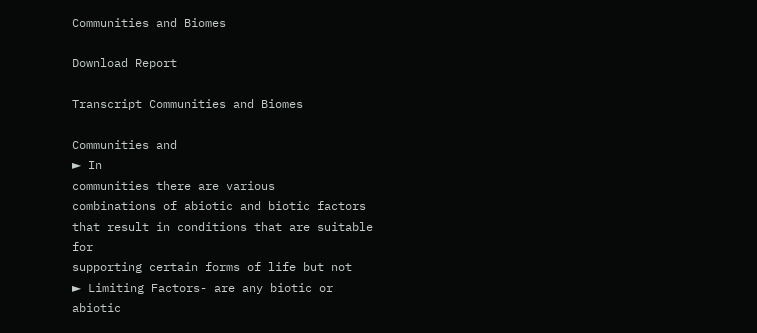Communities and Biomes

Download Report

Transcript Communities and Biomes

Communities and
► In
communities there are various
combinations of abiotic and biotic factors
that result in conditions that are suitable for
supporting certain forms of life but not
► Limiting Factors- are any biotic or abiotic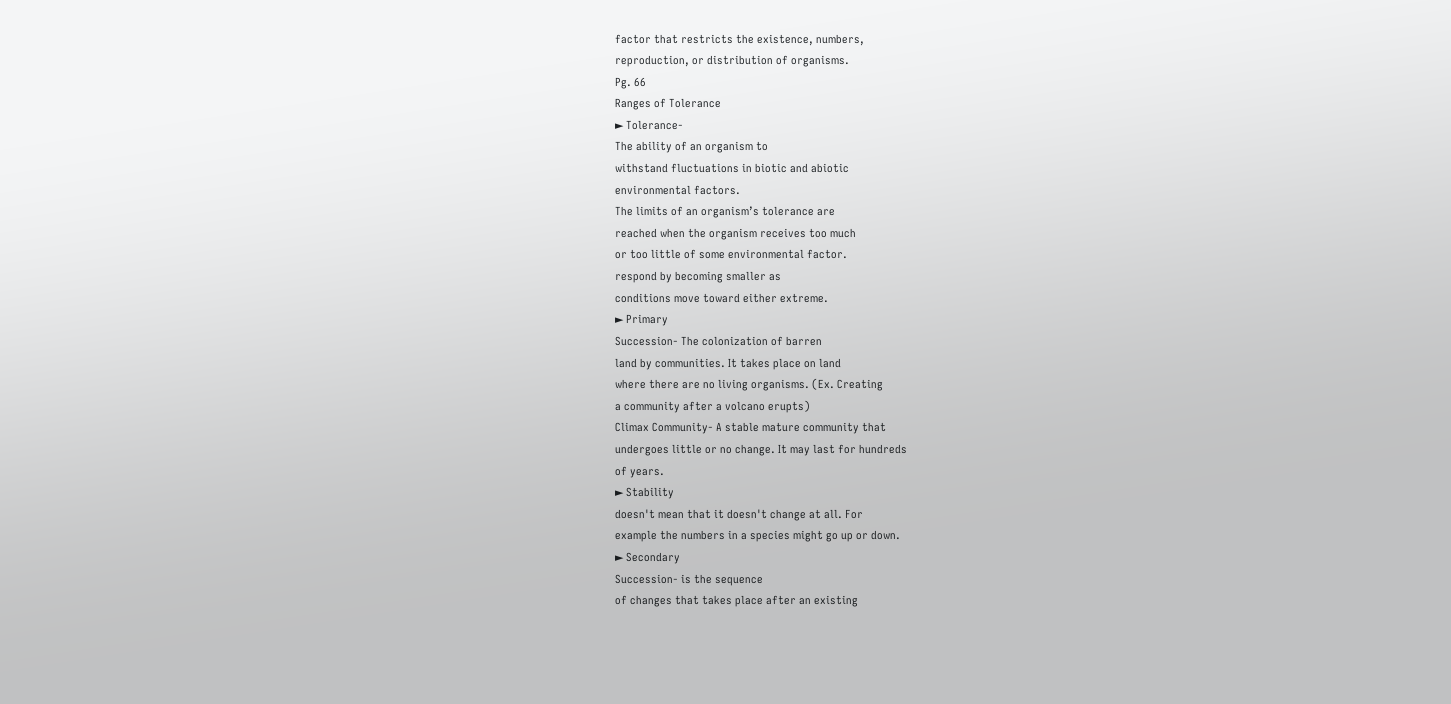factor that restricts the existence, numbers,
reproduction, or distribution of organisms.
Pg. 66
Ranges of Tolerance
► Tolerance-
The ability of an organism to
withstand fluctuations in biotic and abiotic
environmental factors.
The limits of an organism’s tolerance are
reached when the organism receives too much
or too little of some environmental factor.
respond by becoming smaller as
conditions move toward either extreme.
► Primary
Succession- The colonization of barren
land by communities. It takes place on land
where there are no living organisms. (Ex. Creating
a community after a volcano erupts)
Climax Community- A stable mature community that
undergoes little or no change. It may last for hundreds
of years.
► Stability
doesn't mean that it doesn't change at all. For
example the numbers in a species might go up or down.
► Secondary
Succession- is the sequence
of changes that takes place after an existing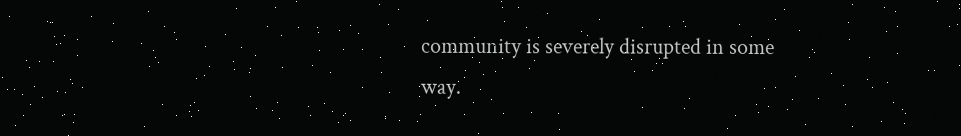community is severely disrupted in some
way.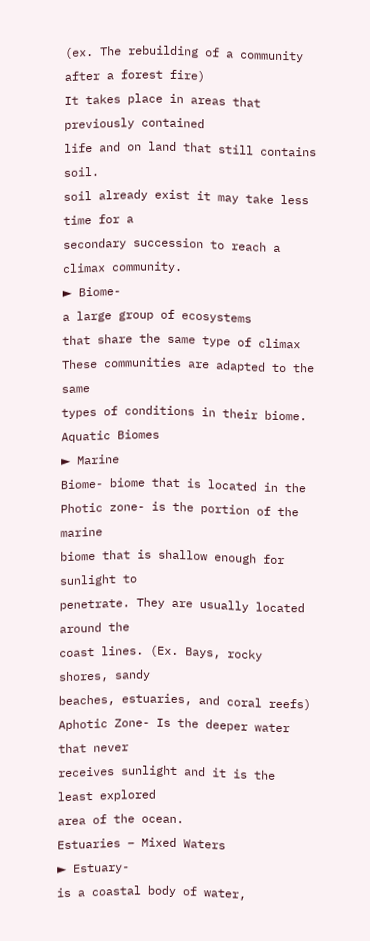(ex. The rebuilding of a community
after a forest fire)
It takes place in areas that previously contained
life and on land that still contains soil.
soil already exist it may take less time for a
secondary succession to reach a climax community.
► Biome-
a large group of ecosystems
that share the same type of climax
These communities are adapted to the same
types of conditions in their biome.
Aquatic Biomes
► Marine
Biome- biome that is located in the
Photic zone- is the portion of the marine
biome that is shallow enough for sunlight to
penetrate. They are usually located around the
coast lines. (Ex. Bays, rocky shores, sandy
beaches, estuaries, and coral reefs)
Aphotic Zone- Is the deeper water that never
receives sunlight and it is the least explored
area of the ocean.
Estuaries – Mixed Waters
► Estuary-
is a coastal body of water,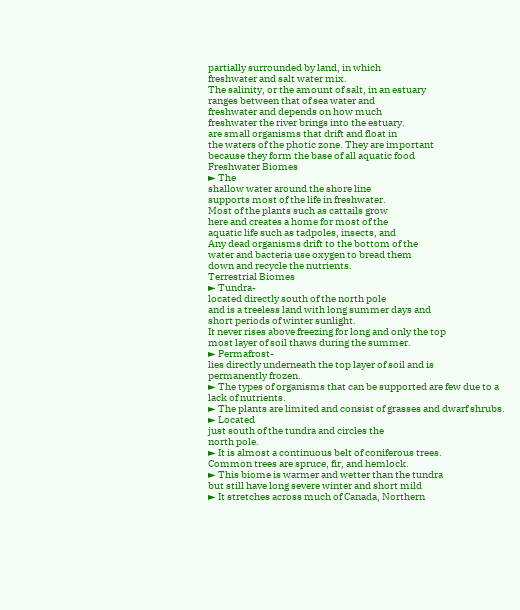partially surrounded by land, in which
freshwater and salt water mix.
The salinity, or the amount of salt, in an estuary
ranges between that of sea water and
freshwater and depends on how much
freshwater the river brings into the estuary.
are small organisms that drift and float in
the waters of the photic zone. They are important
because they form the base of all aquatic food
Freshwater Biomes
► The
shallow water around the shore line
supports most of the life in freshwater.
Most of the plants such as cattails grow
here and creates a home for most of the
aquatic life such as tadpoles, insects, and
Any dead organisms drift to the bottom of the
water and bacteria use oxygen to bread them
down and recycle the nutrients.
Terrestrial Biomes
► Tundra-
located directly south of the north pole
and is a treeless land with long summer days and
short periods of winter sunlight.
It never rises above freezing for long and only the top
most layer of soil thaws during the summer.
► Permafrost-
lies directly underneath the top layer of soil and is
permanently frozen.
► The types of organisms that can be supported are few due to a
lack of nutrients.
► The plants are limited and consist of grasses and dwarf shrubs.
► Located
just south of the tundra and circles the
north pole.
► It is almost a continuous belt of coniferous trees.
Common trees are spruce, fir, and hemlock.
► This biome is warmer and wetter than the tundra
but still have long severe winter and short mild
► It stretches across much of Canada, Northern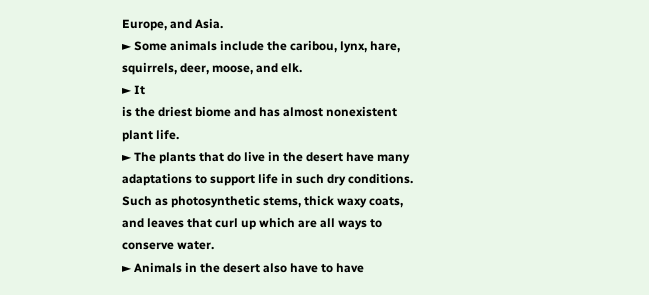Europe, and Asia.
► Some animals include the caribou, lynx, hare,
squirrels, deer, moose, and elk.
► It
is the driest biome and has almost nonexistent
plant life.
► The plants that do live in the desert have many
adaptations to support life in such dry conditions.
Such as photosynthetic stems, thick waxy coats,
and leaves that curl up which are all ways to
conserve water.
► Animals in the desert also have to have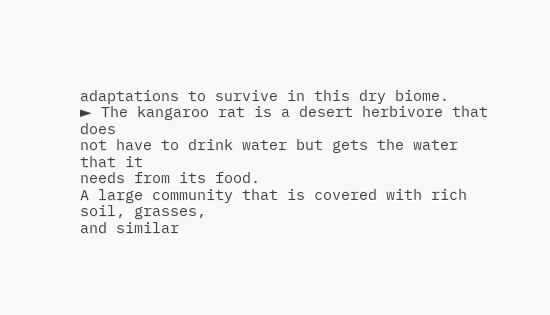adaptations to survive in this dry biome.
► The kangaroo rat is a desert herbivore that does
not have to drink water but gets the water that it
needs from its food.
A large community that is covered with rich soil, grasses,
and similar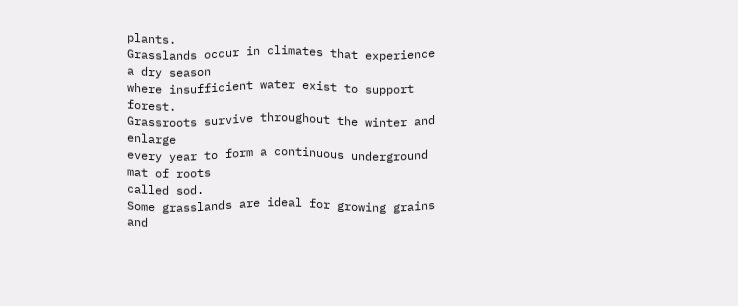plants.
Grasslands occur in climates that experience a dry season
where insufficient water exist to support forest.
Grassroots survive throughout the winter and enlarge
every year to form a continuous underground mat of roots
called sod.
Some grasslands are ideal for growing grains and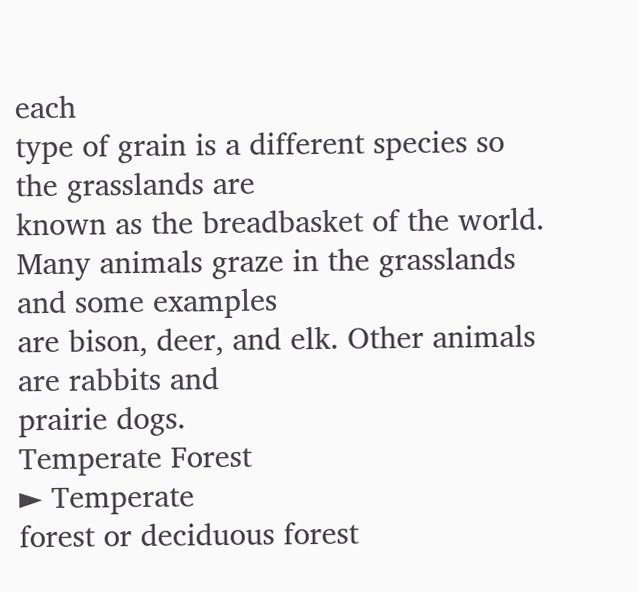each
type of grain is a different species so the grasslands are
known as the breadbasket of the world.
Many animals graze in the grasslands and some examples
are bison, deer, and elk. Other animals are rabbits and
prairie dogs.
Temperate Forest
► Temperate
forest or deciduous forest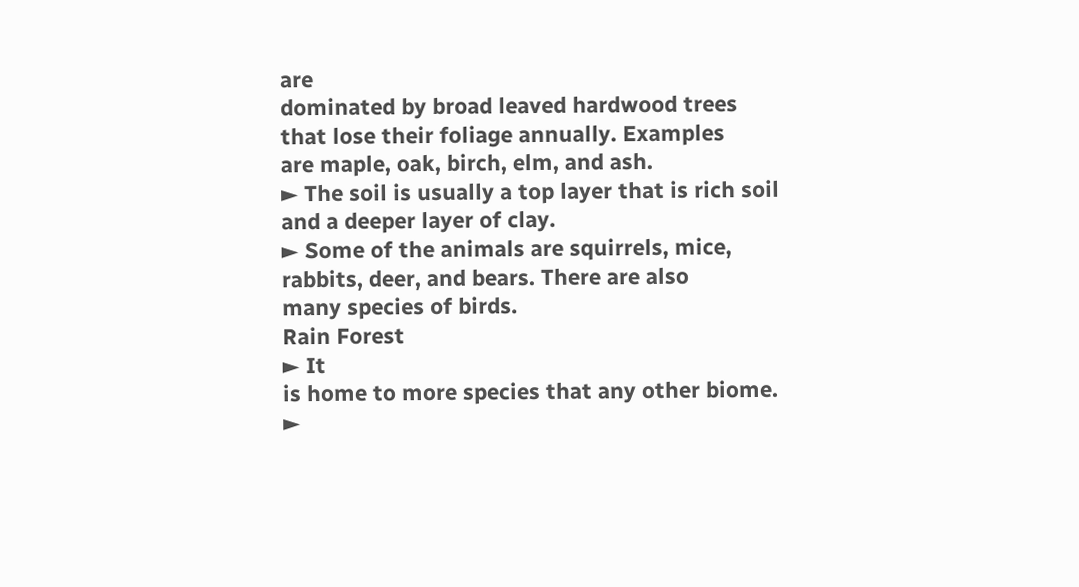are
dominated by broad leaved hardwood trees
that lose their foliage annually. Examples
are maple, oak, birch, elm, and ash.
► The soil is usually a top layer that is rich soil
and a deeper layer of clay.
► Some of the animals are squirrels, mice,
rabbits, deer, and bears. There are also
many species of birds.
Rain Forest
► It
is home to more species that any other biome.
►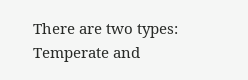There are two types: Temperate and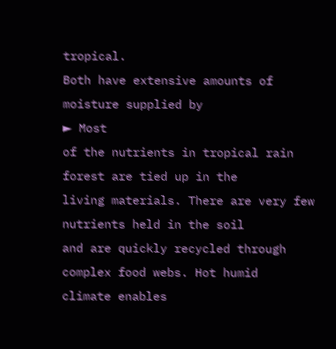tropical.
Both have extensive amounts of moisture supplied by
► Most
of the nutrients in tropical rain forest are tied up in the
living materials. There are very few nutrients held in the soil
and are quickly recycled through complex food webs. Hot humid
climate enables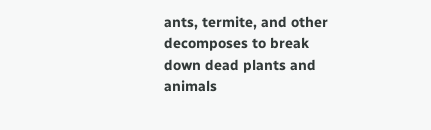ants, termite, and other decomposes to break
down dead plants and animals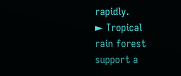rapidly.
► Tropical
rain forest support a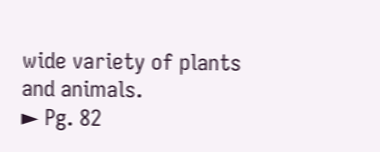wide variety of plants
and animals.
► Pg. 82